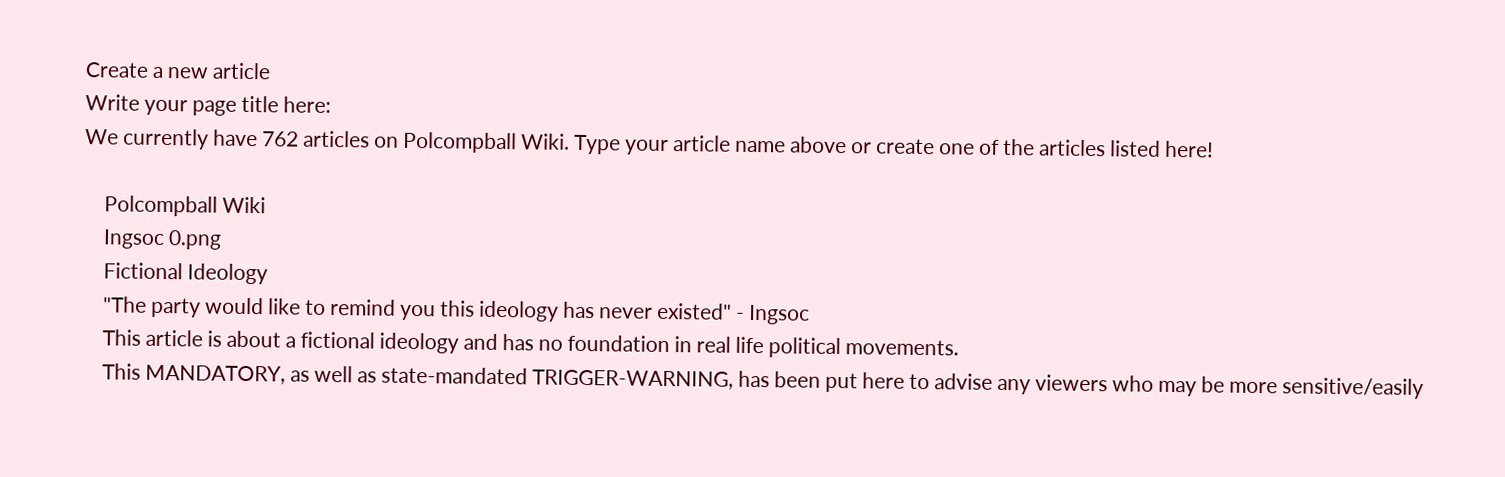Create a new article
Write your page title here:
We currently have 762 articles on Polcompball Wiki. Type your article name above or create one of the articles listed here!

    Polcompball Wiki
    Ingsoc 0.png
    Fictional Ideology
    "The party would like to remind you this ideology has never existed" - Ingsoc
    This article is about a fictional ideology and has no foundation in real life political movements.
    This MANDATORY, as well as state-mandated TRIGGER-WARNING, has been put here to advise any viewers who may be more sensitive/easily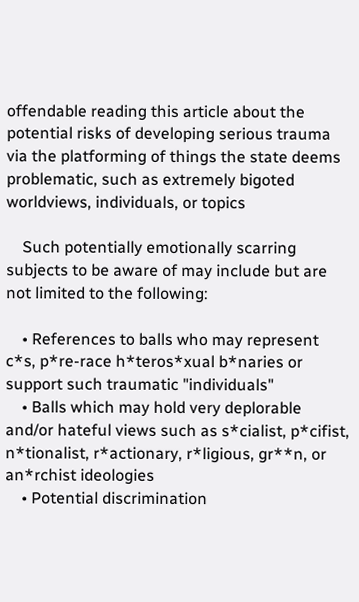offendable reading this article about the potential risks of developing serious trauma via the platforming of things the state deems problematic, such as extremely bigoted worldviews, individuals, or topics

    Such potentially emotionally scarring subjects to be aware of may include but are not limited to the following:

    • References to balls who may represent c*s, p*re-race h*teros*xual b*naries or support such traumatic "individuals"
    • Balls which may hold very deplorable and/or hateful views such as s*cialist, p*cifist, n*tionalist, r*actionary, r*ligious, gr**n, or an*rchist ideologies
    • Potential discrimination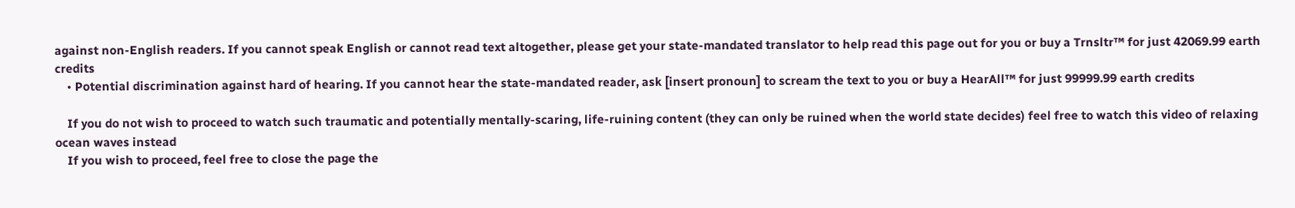against non-English readers. If you cannot speak English or cannot read text altogether, please get your state-mandated translator to help read this page out for you or buy a Trnsltr™ for just 42069.99 earth credits
    • Potential discrimination against hard of hearing. If you cannot hear the state-mandated reader, ask [insert pronoun] to scream the text to you or buy a HearAll™ for just 99999.99 earth credits

    If you do not wish to proceed to watch such traumatic and potentially mentally-scaring, life-ruining content (they can only be ruined when the world state decides) feel free to watch this video of relaxing ocean waves instead
    If you wish to proceed, feel free to close the page the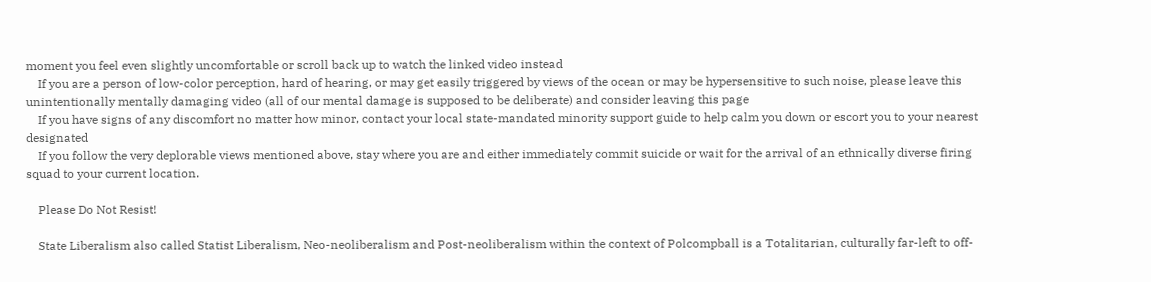moment you feel even slightly uncomfortable or scroll back up to watch the linked video instead
    If you are a person of low-color perception, hard of hearing, or may get easily triggered by views of the ocean or may be hypersensitive to such noise, please leave this unintentionally mentally damaging video (all of our mental damage is supposed to be deliberate) and consider leaving this page
    If you have signs of any discomfort no matter how minor, contact your local state-mandated minority support guide to help calm you down or escort you to your nearest designated
    If you follow the very deplorable views mentioned above, stay where you are and either immediately commit suicide or wait for the arrival of an ethnically diverse firing squad to your current location.

    Please Do Not Resist!

    State Liberalism also called Statist Liberalism, Neo-neoliberalism and Post-neoliberalism within the context of Polcompball is a Totalitarian, culturally far-left to off-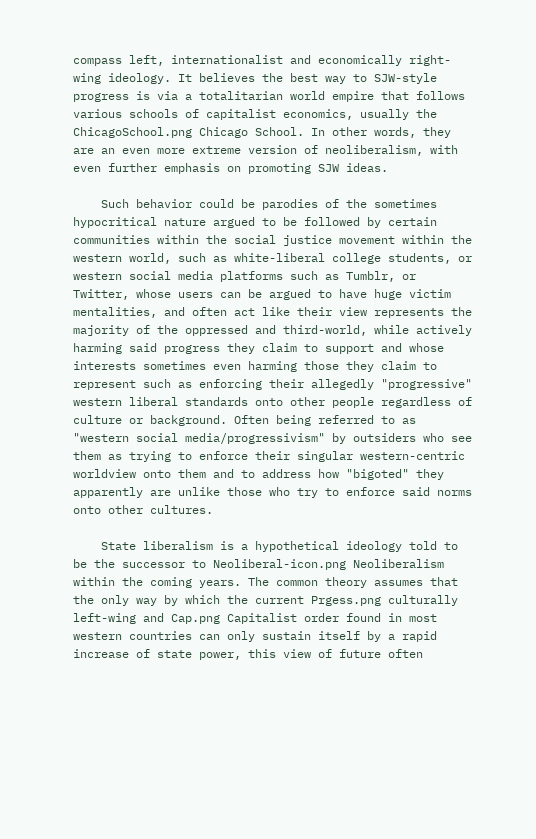compass left, internationalist and economically right-wing ideology. It believes the best way to SJW-style progress is via a totalitarian world empire that follows various schools of capitalist economics, usually the ChicagoSchool.png Chicago School. In other words, they are an even more extreme version of neoliberalism, with even further emphasis on promoting SJW ideas.

    Such behavior could be parodies of the sometimes hypocritical nature argued to be followed by certain communities within the social justice movement within the western world, such as white-liberal college students, or western social media platforms such as Tumblr, or Twitter, whose users can be argued to have huge victim mentalities, and often act like their view represents the majority of the oppressed and third-world, while actively harming said progress they claim to support and whose interests sometimes even harming those they claim to represent such as enforcing their allegedly "progressive" western liberal standards onto other people regardless of culture or background. Often being referred to as "western social media/progressivism" by outsiders who see them as trying to enforce their singular western-centric worldview onto them and to address how "bigoted" they apparently are unlike those who try to enforce said norms onto other cultures.

    State liberalism is a hypothetical ideology told to be the successor to Neoliberal-icon.png Neoliberalism within the coming years. The common theory assumes that the only way by which the current Prgess.png culturally left-wing and Cap.png Capitalist order found in most western countries can only sustain itself by a rapid increase of state power, this view of future often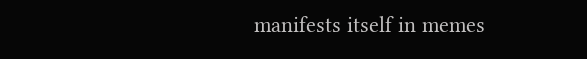manifests itself in memes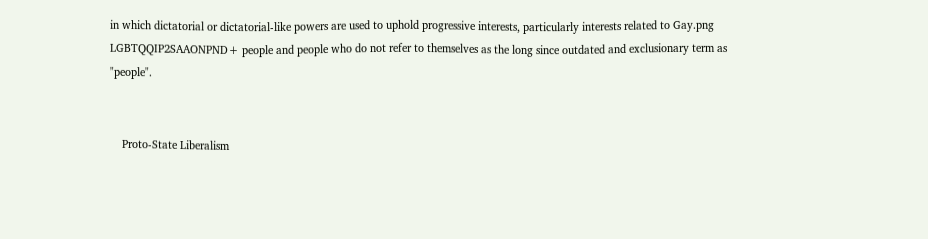in which dictatorial or dictatorial-like powers are used to uphold progressive interests, particularly interests related to Gay.png LGBTQQIP2SAAONPND+ people and people who do not refer to themselves as the long since outdated and exclusionary term as "people".


    Proto-State Liberalism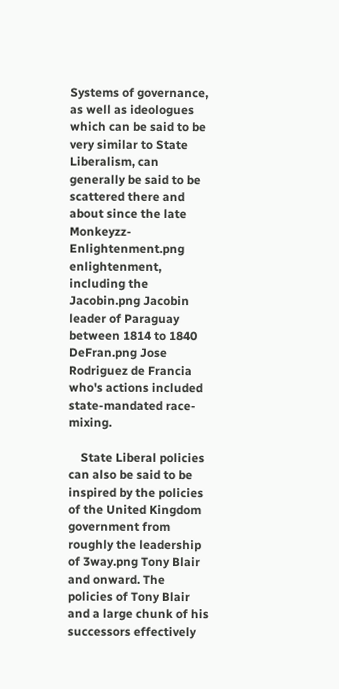Systems of governance, as well as ideologues which can be said to be very similar to State Liberalism, can generally be said to be scattered there and about since the late Monkeyzz-Enlightenment.png enlightenment, including the Jacobin.png Jacobin leader of Paraguay between 1814 to 1840 DeFran.png Jose Rodriguez de Francia who's actions included state-mandated race-mixing.

    State Liberal policies can also be said to be inspired by the policies of the United Kingdom government from roughly the leadership of 3way.png Tony Blair and onward. The policies of Tony Blair and a large chunk of his successors effectively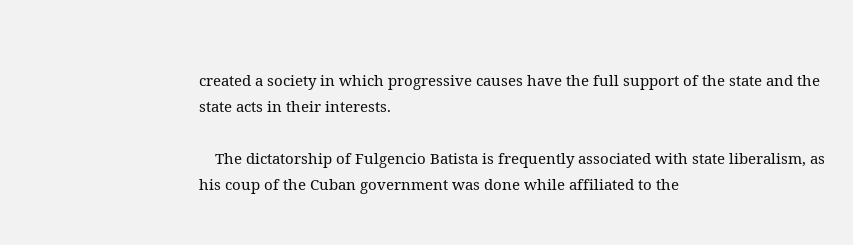created a society in which progressive causes have the full support of the state and the state acts in their interests.

    The dictatorship of Fulgencio Batista is frequently associated with state liberalism, as his coup of the Cuban government was done while affiliated to the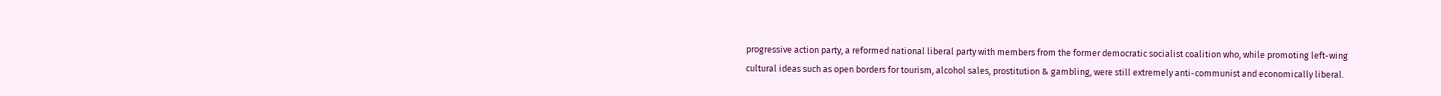progressive action party, a reformed national liberal party with members from the former democratic socialist coalition who, while promoting left-wing cultural ideas such as open borders for tourism, alcohol sales, prostitution & gambling, were still extremely anti-communist and economically liberal.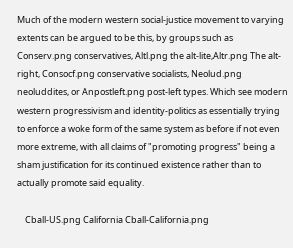Much of the modern western social-justice movement to varying extents can be argued to be this, by groups such as Conserv.png conservatives, Altl.png the alt-lite,Altr.png The alt-right, Consocf.png conservative socialists, Neolud.png neoluddites, or Anpostleft.png post-left types. Which see modern western progressivism and identity-politics as essentially trying to enforce a woke form of the same system as before if not even more extreme, with all claims of "promoting progress" being a sham justification for its continued existence rather than to actually promote said equality.

    Cball-US.png California Cball-California.png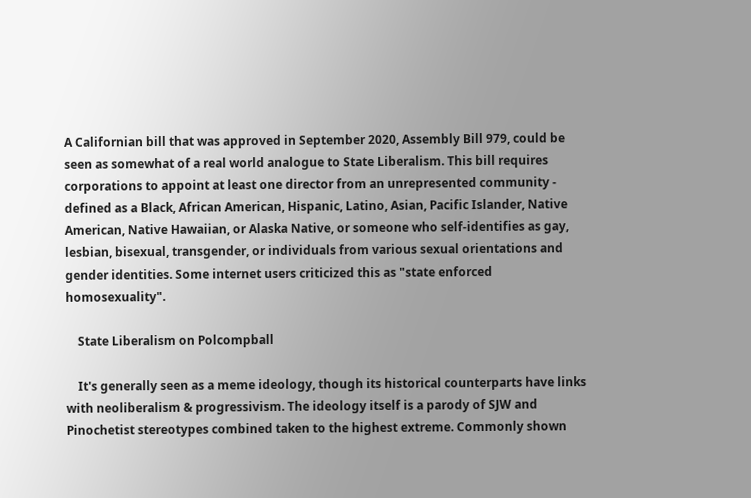A Californian bill that was approved in September 2020, Assembly Bill 979, could be seen as somewhat of a real world analogue to State Liberalism. This bill requires corporations to appoint at least one director from an unrepresented community - defined as a Black, African American, Hispanic, Latino, Asian, Pacific Islander, Native American, Native Hawaiian, or Alaska Native, or someone who self-identifies as gay, lesbian, bisexual, transgender, or individuals from various sexual orientations and gender identities. Some internet users criticized this as "state enforced homosexuality".

    State Liberalism on Polcompball

    It's generally seen as a meme ideology, though its historical counterparts have links with neoliberalism & progressivism. The ideology itself is a parody of SJW and Pinochetist stereotypes combined taken to the highest extreme. Commonly shown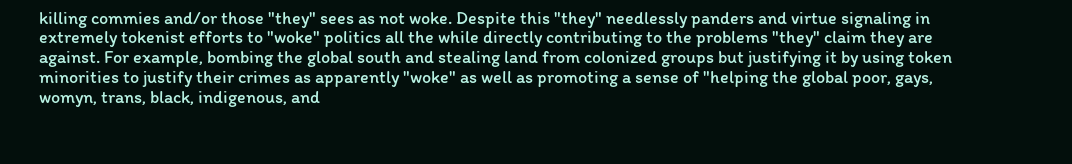killing commies and/or those "they" sees as not woke. Despite this "they" needlessly panders and virtue signaling in extremely tokenist efforts to "woke" politics all the while directly contributing to the problems "they" claim they are against. For example, bombing the global south and stealing land from colonized groups but justifying it by using token minorities to justify their crimes as apparently "woke" as well as promoting a sense of "helping the global poor, gays, womyn, trans, black, indigenous, and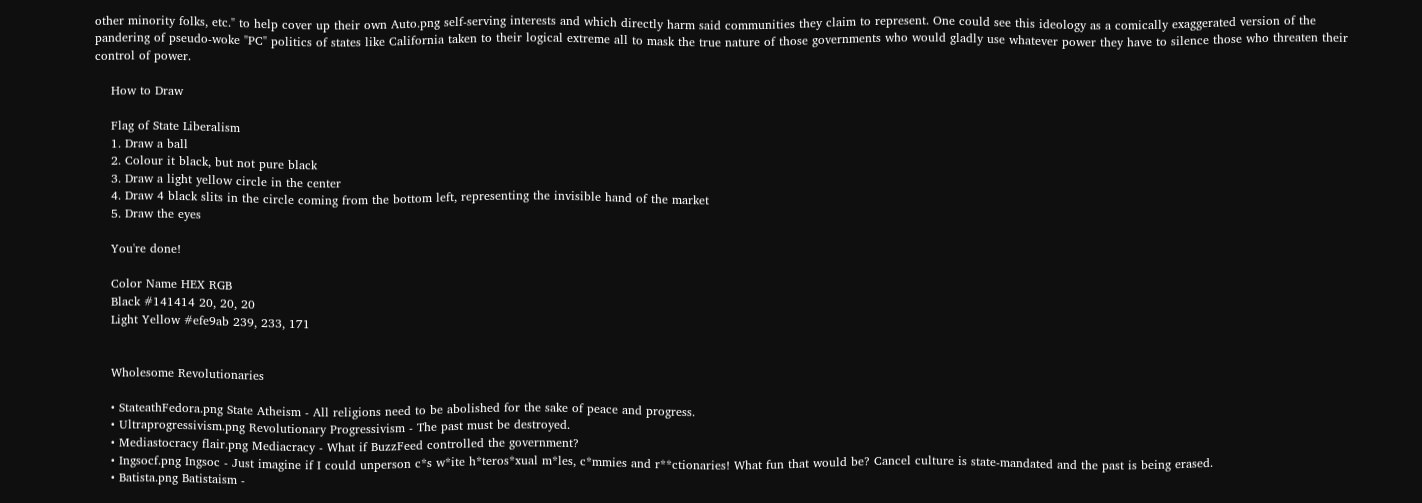other minority folks, etc." to help cover up their own Auto.png self-serving interests and which directly harm said communities they claim to represent. One could see this ideology as a comically exaggerated version of the pandering of pseudo-woke "PC" politics of states like California taken to their logical extreme all to mask the true nature of those governments who would gladly use whatever power they have to silence those who threaten their control of power.

    How to Draw

    Flag of State Liberalism
    1. Draw a ball
    2. Colour it black, but not pure black
    3. Draw a light yellow circle in the center
    4. Draw 4 black slits in the circle coming from the bottom left, representing the invisible hand of the market
    5. Draw the eyes

    You're done!

    Color Name HEX RGB
    Black #141414 20, 20, 20
    Light Yellow #efe9ab 239, 233, 171


    Wholesome Revolutionaries

    • StateathFedora.png State Atheism - All religions need to be abolished for the sake of peace and progress.
    • Ultraprogressivism.png Revolutionary Progressivism - The past must be destroyed.
    • Mediastocracy flair.png Mediacracy - What if BuzzFeed controlled the government?
    • Ingsocf.png Ingsoc - Just imagine if I could unperson c*s w*ite h*teros*xual m*les, c*mmies and r**ctionaries! What fun that would be? Cancel culture is state-mandated and the past is being erased.
    • Batista.png Batistaism -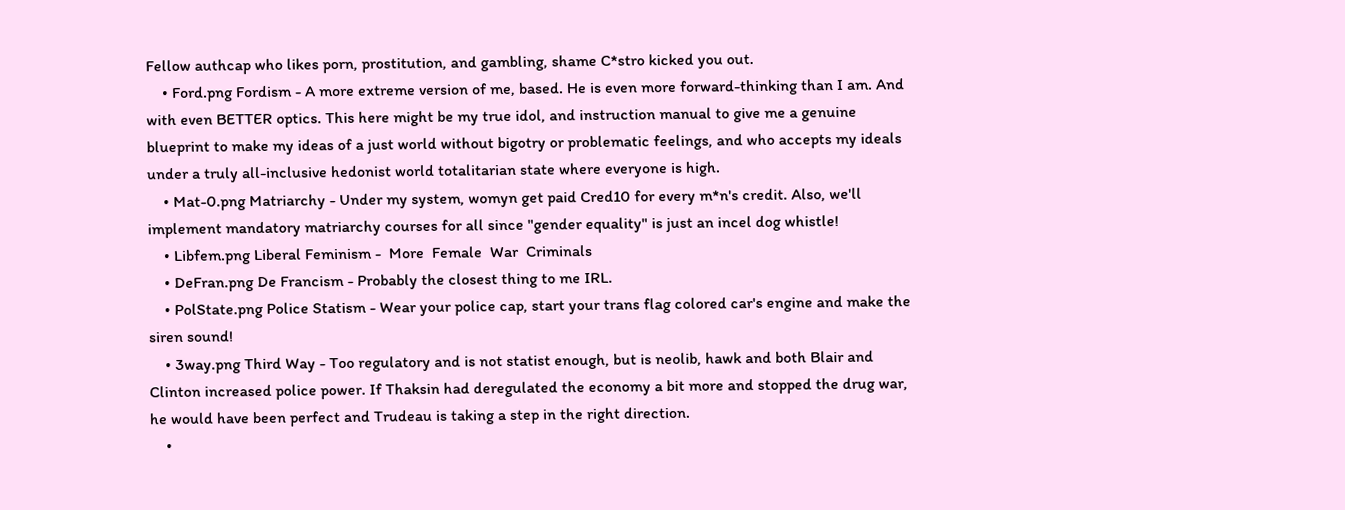Fellow authcap who likes porn, prostitution, and gambling, shame C*stro kicked you out.
    • Ford.png Fordism - A more extreme version of me, based. He is even more forward-thinking than I am. And with even BETTER optics. This here might be my true idol, and instruction manual to give me a genuine blueprint to make my ideas of a just world without bigotry or problematic feelings, and who accepts my ideals under a truly all-inclusive hedonist world totalitarian state where everyone is high.
    • Mat-0.png Matriarchy - Under my system, womyn get paid Cred10 for every m*n's credit. Also, we'll implement mandatory matriarchy courses for all since "gender equality" is just an incel dog whistle!
    • Libfem.png Liberal Feminism -  More  Female  War  Criminals
    • DeFran.png De Francism - Probably the closest thing to me IRL.
    • PolState.png Police Statism - Wear your police cap, start your trans flag colored car's engine and make the siren sound!
    • 3way.png Third Way - Too regulatory and is not statist enough, but is neolib, hawk and both Blair and Clinton increased police power. If Thaksin had deregulated the economy a bit more and stopped the drug war, he would have been perfect and Trudeau is taking a step in the right direction.
    •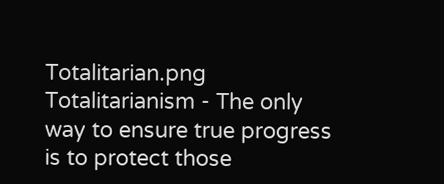Totalitarian.png Totalitarianism - The only way to ensure true progress is to protect those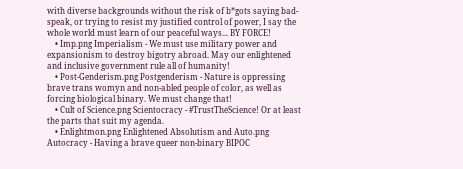with diverse backgrounds without the risk of b*gots saying bad-speak, or trying to resist my justified control of power, I say the whole world must learn of our peaceful ways... BY FORCE!
    • Imp.png Imperialism - We must use military power and expansionism to destroy bigotry abroad. May our enlightened and inclusive government rule all of humanity!
    • Post-Genderism.png Postgenderism - Nature is oppressing brave trans womyn and non-abled people of color, as well as forcing biological binary. We must change that!
    • Cult of Science.png Scientocracy - #TrustTheScience! Or at least the parts that suit my agenda.
    • Enlightmon.png Enlightened Absolutism and Auto.png Autocracy - Having a brave queer non-binary BIPOC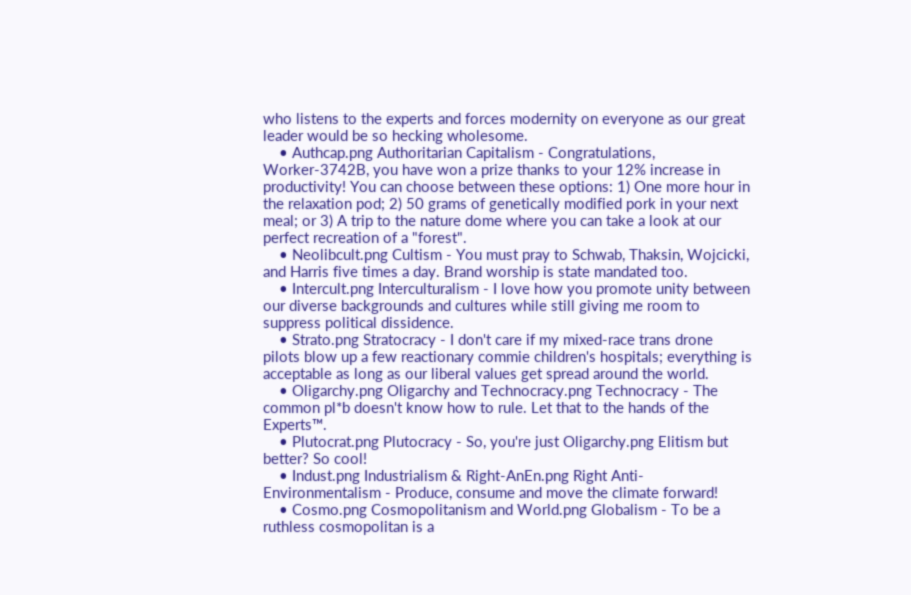who listens to the experts and forces modernity on everyone as our great leader would be so hecking wholesome.
    • Authcap.png Authoritarian Capitalism - Congratulations, Worker-3742B, you have won a prize thanks to your 12% increase in productivity! You can choose between these options: 1) One more hour in the relaxation pod; 2) 50 grams of genetically modified pork in your next meal; or 3) A trip to the nature dome where you can take a look at our perfect recreation of a "forest".
    • Neolibcult.png Cultism - You must pray to Schwab, Thaksin, Wojcicki, and Harris five times a day. Brand worship is state mandated too.
    • Intercult.png Interculturalism - I love how you promote unity between our diverse backgrounds and cultures while still giving me room to suppress political dissidence.
    • Strato.png Stratocracy - I don't care if my mixed-race trans drone pilots blow up a few reactionary commie children's hospitals; everything is acceptable as long as our liberal values get spread around the world.
    • Oligarchy.png Oligarchy and Technocracy.png Technocracy - The common pl*b doesn't know how to rule. Let that to the hands of the Experts™.
    • Plutocrat.png Plutocracy - So, you're just Oligarchy.png Elitism but better? So cool!
    • Indust.png Industrialism & Right-AnEn.png Right Anti-Environmentalism - Produce, consume and move the climate forward!
    • Cosmo.png Cosmopolitanism and World.png Globalism - To be a ruthless cosmopolitan is a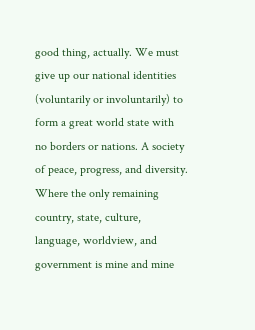good thing, actually. We must give up our national identities (voluntarily or involuntarily) to form a great world state with no borders or nations. A society of peace, progress, and diversity. Where the only remaining country, state, culture, language, worldview, and government is mine and mine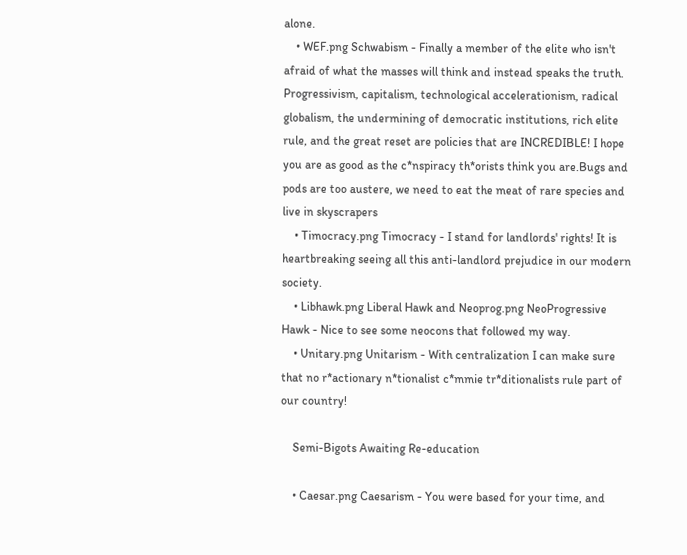alone.
    • WEF.png Schwabism - Finally a member of the elite who isn't afraid of what the masses will think and instead speaks the truth. Progressivism, capitalism, technological accelerationism, radical globalism, the undermining of democratic institutions, rich elite rule, and the great reset are policies that are INCREDIBLE! I hope you are as good as the c*nspiracy th*orists think you are.Bugs and pods are too austere, we need to eat the meat of rare species and live in skyscrapers
    • Timocracy.png Timocracy - I stand for landlords' rights! It is heartbreaking seeing all this anti-landlord prejudice in our modern society.
    • Libhawk.png Liberal Hawk and Neoprog.png NeoProgressive Hawk - Nice to see some neocons that followed my way.
    • Unitary.png Unitarism - With centralization I can make sure that no r*actionary n*tionalist c*mmie tr*ditionalists rule part of our country!

    Semi-Bigots Awaiting Re-education

    • Caesar.png Caesarism - You were based for your time, and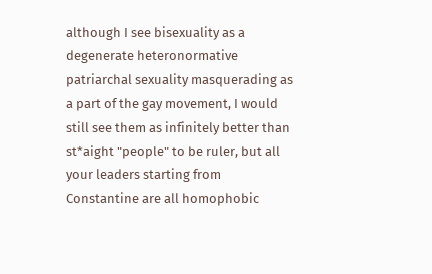although I see bisexuality as a degenerate heteronormative patriarchal sexuality masquerading as a part of the gay movement, I would still see them as infinitely better than st*aight "people" to be ruler, but all your leaders starting from Constantine are all homophobic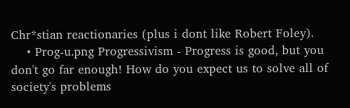Chr*stian reactionaries (plus i dont like Robert Foley).
    • Prog-u.png Progressivism - Progress is good, but you don't go far enough! How do you expect us to solve all of society's problems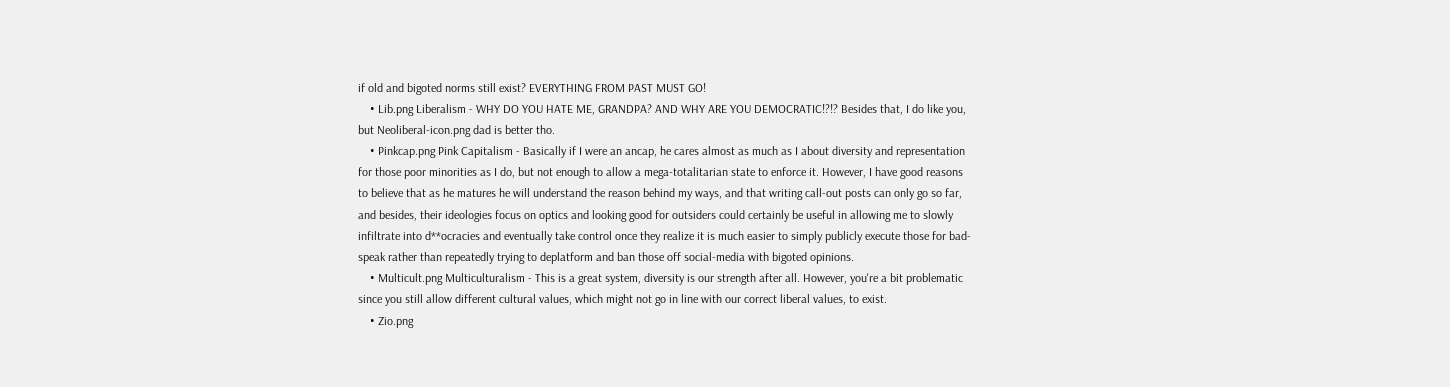if old and bigoted norms still exist? EVERYTHING FROM PAST MUST GO!
    • Lib.png Liberalism - WHY DO YOU HATE ME, GRANDPA? AND WHY ARE YOU DEMOCRATIC!?!? Besides that, I do like you, but Neoliberal-icon.png dad is better tho.
    • Pinkcap.png Pink Capitalism - Basically if I were an ancap, he cares almost as much as I about diversity and representation for those poor minorities as I do, but not enough to allow a mega-totalitarian state to enforce it. However, I have good reasons to believe that as he matures he will understand the reason behind my ways, and that writing call-out posts can only go so far, and besides, their ideologies focus on optics and looking good for outsiders could certainly be useful in allowing me to slowly infiltrate into d**ocracies and eventually take control once they realize it is much easier to simply publicly execute those for bad-speak rather than repeatedly trying to deplatform and ban those off social-media with bigoted opinions.
    • Multicult.png Multiculturalism - This is a great system, diversity is our strength after all. However, you're a bit problematic since you still allow different cultural values, which might not go in line with our correct liberal values, to exist.
    • Zio.png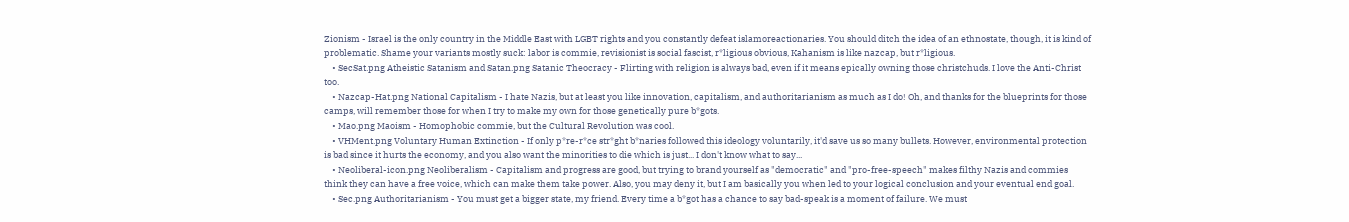Zionism - Israel is the only country in the Middle East with LGBT rights and you constantly defeat islamoreactionaries. You should ditch the idea of an ethnostate, though, it is kind of problematic. Shame your variants mostly suck: labor is commie, revisionist is social fascist, r*ligious obvious, Kahanism is like nazcap, but r*ligious.
    • SecSat.png Atheistic Satanism and Satan.png Satanic Theocracy - Flirting with religion is always bad, even if it means epically owning those christchuds. I love the Anti-Christ too.
    • Nazcap-Hat.png National Capitalism - I hate Nazis, but at least you like innovation, capitalism, and authoritarianism as much as I do! Oh, and thanks for the blueprints for those camps, will remember those for when I try to make my own for those genetically pure b*gots.
    • Mao.png Maoism - Homophobic commie, but the Cultural Revolution was cool.
    • VHMent.png Voluntary Human Extinction - If only p*re-r*ce str*ght b*naries followed this ideology voluntarily, it'd save us so many bullets. However, environmental protection is bad since it hurts the economy, and you also want the minorities to die which is just... I don't know what to say...
    • Neoliberal-icon.png Neoliberalism - Capitalism and progress are good, but trying to brand yourself as "democratic" and "pro-free-speech" makes filthy Nazis and commies think they can have a free voice, which can make them take power. Also, you may deny it, but I am basically you when led to your logical conclusion and your eventual end goal.
    • Sec.png Authoritarianism - You must get a bigger state, my friend. Every time a b*got has a chance to say bad-speak is a moment of failure. We must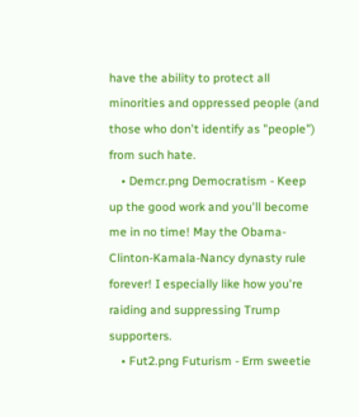have the ability to protect all minorities and oppressed people (and those who don't identify as "people") from such hate.
    • Demcr.png Democratism - Keep up the good work and you'll become me in no time! May the Obama-Clinton-Kamala-Nancy dynasty rule forever! I especially like how you're raiding and suppressing Trump supporters.
    • Fut2.png Futurism - Erm sweetie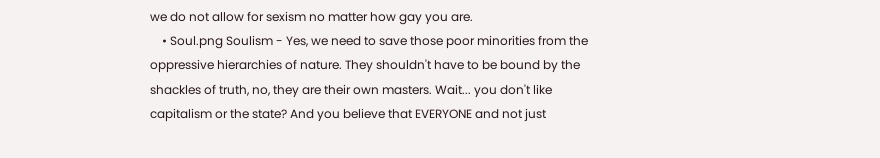we do not allow for sexism no matter how gay you are.
    • Soul.png Soulism - Yes, we need to save those poor minorities from the oppressive hierarchies of nature. They shouldn't have to be bound by the shackles of truth, no, they are their own masters. Wait... you don't like capitalism or the state? And you believe that EVERYONE and not just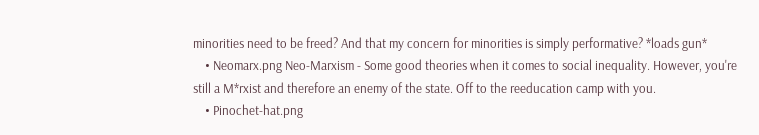minorities need to be freed? And that my concern for minorities is simply performative? *loads gun*
    • Neomarx.png Neo-Marxism - Some good theories when it comes to social inequality. However, you're still a M*rxist and therefore an enemy of the state. Off to the reeducation camp with you.
    • Pinochet-hat.png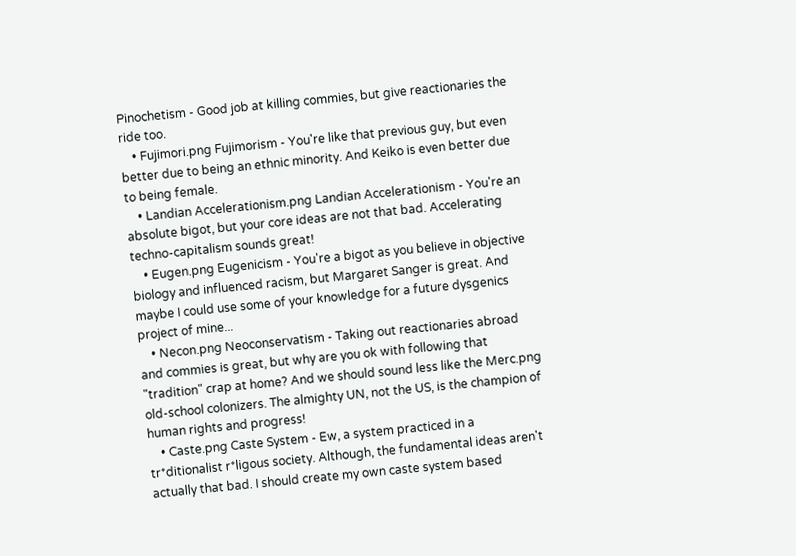Pinochetism - Good job at killing commies, but give reactionaries the ride too.
    • Fujimori.png Fujimorism - You're like that previous guy, but even better due to being an ethnic minority. And Keiko is even better due to being female.
    • Landian Accelerationism.png Landian Accelerationism - You're an absolute bigot, but your core ideas are not that bad. Accelerating techno-capitalism sounds great!
    • Eugen.png Eugenicism - You're a bigot as you believe in objective biology and influenced racism, but Margaret Sanger is great. And maybe I could use some of your knowledge for a future dysgenics project of mine...
    • Necon.png Neoconservatism - Taking out reactionaries abroad and commies is great, but why are you ok with following that "tradition" crap at home? And we should sound less like the Merc.png old-school colonizers. The almighty UN, not the US, is the champion of human rights and progress!
    • Caste.png Caste System - Ew, a system practiced in a tr*ditionalist r*ligous society. Although, the fundamental ideas aren't actually that bad. I should create my own caste system based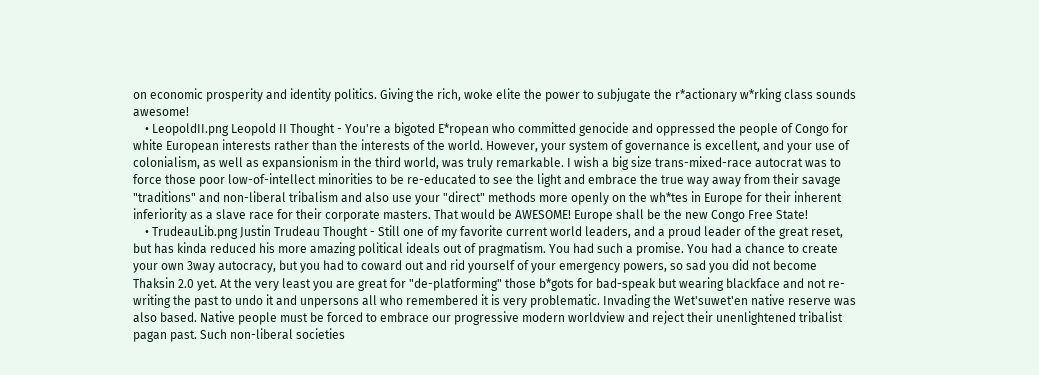on economic prosperity and identity politics. Giving the rich, woke elite the power to subjugate the r*actionary w*rking class sounds awesome!
    • LeopoldII.png Leopold II Thought - You're a bigoted E*ropean who committed genocide and oppressed the people of Congo for white European interests rather than the interests of the world. However, your system of governance is excellent, and your use of colonialism, as well as expansionism in the third world, was truly remarkable. I wish a big size trans-mixed-race autocrat was to force those poor low-of-intellect minorities to be re-educated to see the light and embrace the true way away from their savage "traditions" and non-liberal tribalism and also use your "direct" methods more openly on the wh*tes in Europe for their inherent inferiority as a slave race for their corporate masters. That would be AWESOME! Europe shall be the new Congo Free State!
    • TrudeauLib.png Justin Trudeau Thought - Still one of my favorite current world leaders, and a proud leader of the great reset, but has kinda reduced his more amazing political ideals out of pragmatism. You had such a promise. You had a chance to create your own 3way autocracy, but you had to coward out and rid yourself of your emergency powers, so sad you did not become Thaksin 2.0 yet. At the very least you are great for "de-platforming" those b*gots for bad-speak but wearing blackface and not re-writing the past to undo it and unpersons all who remembered it is very problematic. Invading the Wet'suwet'en native reserve was also based. Native people must be forced to embrace our progressive modern worldview and reject their unenlightened tribalist pagan past. Such non-liberal societies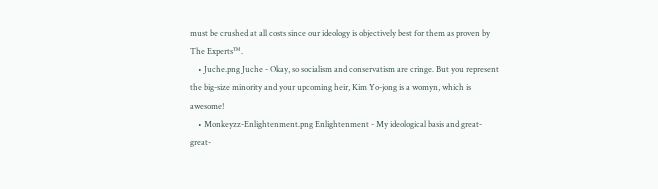must be crushed at all costs since our ideology is objectively best for them as proven by The Experts™.
    • Juche.png Juche - Okay, so socialism and conservatism are cringe. But you represent the big-size minority and your upcoming heir, Kim Yo-jong is a womyn, which is awesome!
    • Monkeyzz-Enlightenment.png Enlightenment - My ideological basis and great-great-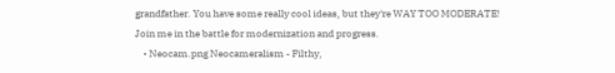grandfather. You have some really cool ideas, but they're WAY TOO MODERATE! Join me in the battle for modernization and progress.
    • Neocam.png Neocameralism - Filthy,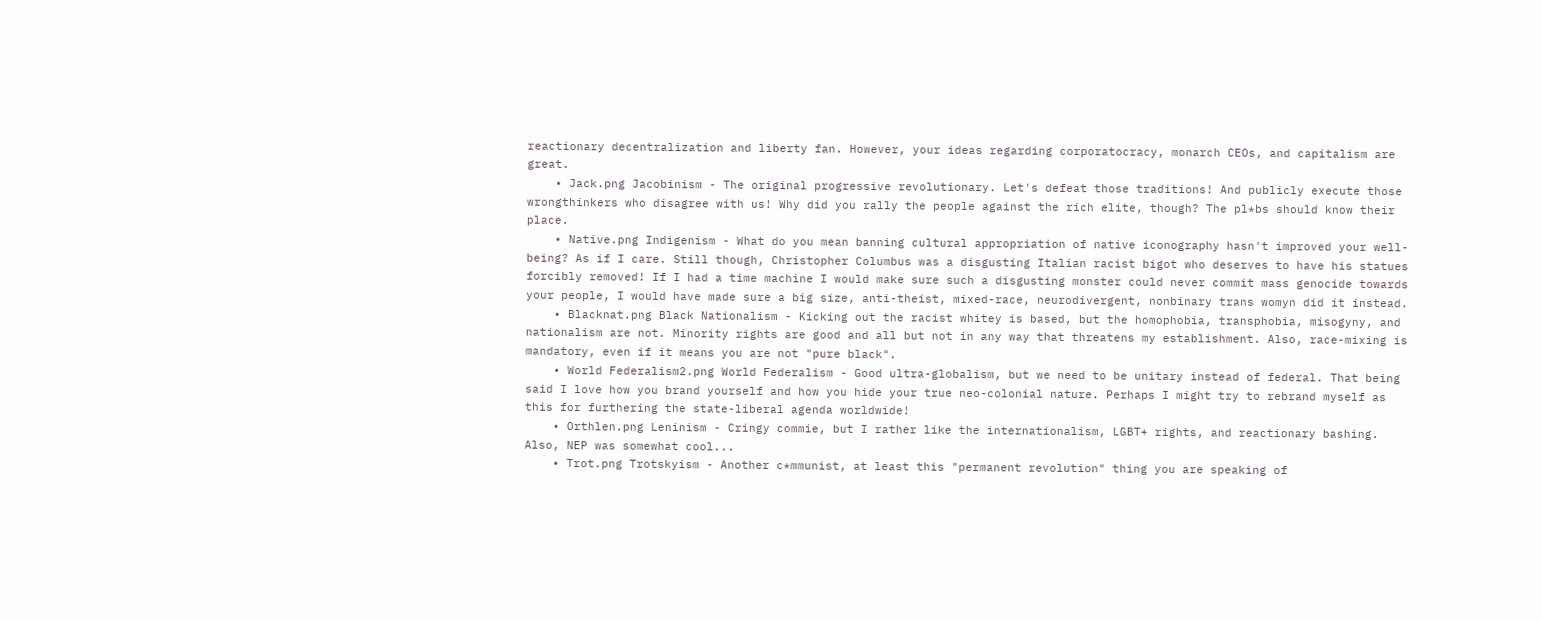reactionary decentralization and liberty fan. However, your ideas regarding corporatocracy, monarch CEOs, and capitalism are great.
    • Jack.png Jacobinism - The original progressive revolutionary. Let's defeat those traditions! And publicly execute those wrongthinkers who disagree with us! Why did you rally the people against the rich elite, though? The pl*bs should know their place.
    • Native.png Indigenism - What do you mean banning cultural appropriation of native iconography hasn't improved your well-being? As if I care. Still though, Christopher Columbus was a disgusting Italian racist bigot who deserves to have his statues forcibly removed! If I had a time machine I would make sure such a disgusting monster could never commit mass genocide towards your people, I would have made sure a big size, anti-theist, mixed-race, neurodivergent, nonbinary trans womyn did it instead.
    • Blacknat.png Black Nationalism - Kicking out the racist whitey is based, but the homophobia, transphobia, misogyny, and nationalism are not. Minority rights are good and all but not in any way that threatens my establishment. Also, race-mixing is mandatory, even if it means you are not "pure black".
    • World Federalism2.png World Federalism - Good ultra-globalism, but we need to be unitary instead of federal. That being said I love how you brand yourself and how you hide your true neo-colonial nature. Perhaps I might try to rebrand myself as this for furthering the state-liberal agenda worldwide!
    • Orthlen.png Leninism - Cringy commie, but I rather like the internationalism, LGBT+ rights, and reactionary bashing. Also, NEP was somewhat cool...
    • Trot.png Trotskyism - Another c*mmunist, at least this "permanent revolution" thing you are speaking of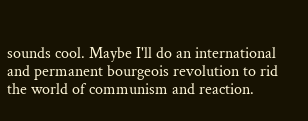sounds cool. Maybe I'll do an international and permanent bourgeois revolution to rid the world of communism and reaction.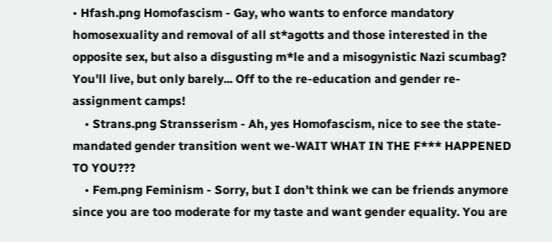• Hfash.png Homofascism - Gay, who wants to enforce mandatory homosexuality and removal of all st*agotts and those interested in the opposite sex, but also a disgusting m*le and a misogynistic Nazi scumbag? You'll live, but only barely... Off to the re-education and gender re-assignment camps!
    • Strans.png Stransserism - Ah, yes Homofascism, nice to see the state-mandated gender transition went we-WAIT WHAT IN THE F*** HAPPENED TO YOU???
    • Fem.png Feminism - Sorry, but I don't think we can be friends anymore since you are too moderate for my taste and want gender equality. You are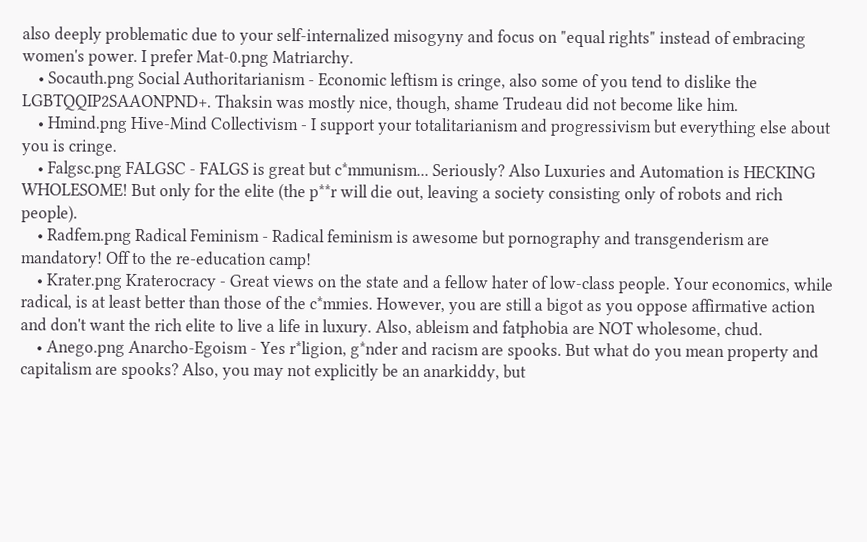also deeply problematic due to your self-internalized misogyny and focus on "equal rights" instead of embracing women's power. I prefer Mat-0.png Matriarchy.
    • Socauth.png Social Authoritarianism - Economic leftism is cringe, also some of you tend to dislike the LGBTQQIP2SAAONPND+. Thaksin was mostly nice, though, shame Trudeau did not become like him.
    • Hmind.png Hive-Mind Collectivism - I support your totalitarianism and progressivism but everything else about you is cringe.
    • Falgsc.png FALGSC - FALGS is great but c*mmunism... Seriously? Also Luxuries and Automation is HECKING WHOLESOME! But only for the elite (the p**r will die out, leaving a society consisting only of robots and rich people).
    • Radfem.png Radical Feminism - Radical feminism is awesome but pornography and transgenderism are mandatory! Off to the re-education camp!
    • Krater.png Kraterocracy - Great views on the state and a fellow hater of low-class people. Your economics, while radical, is at least better than those of the c*mmies. However, you are still a bigot as you oppose affirmative action and don't want the rich elite to live a life in luxury. Also, ableism and fatphobia are NOT wholesome, chud.
    • Anego.png Anarcho-Egoism - Yes r*ligion, g*nder and racism are spooks. But what do you mean property and capitalism are spooks? Also, you may not explicitly be an anarkiddy, but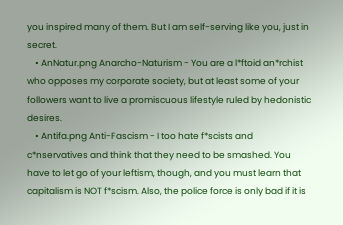you inspired many of them. But I am self-serving like you, just in secret.
    • AnNatur.png Anarcho-Naturism - You are a l*ftoid an*rchist who opposes my corporate society, but at least some of your followers want to live a promiscuous lifestyle ruled by hedonistic desires.
    • Antifa.png Anti-Fascism - I too hate f*scists and c*nservatives and think that they need to be smashed. You have to let go of your leftism, though, and you must learn that capitalism is NOT f*scism. Also, the police force is only bad if it is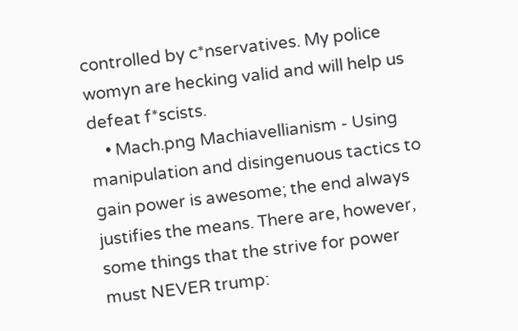controlled by c*nservatives. My police womyn are hecking valid and will help us defeat f*scists.
    • Mach.png Machiavellianism - Using manipulation and disingenuous tactics to gain power is awesome; the end always justifies the means. There are, however, some things that the strive for power must NEVER trump: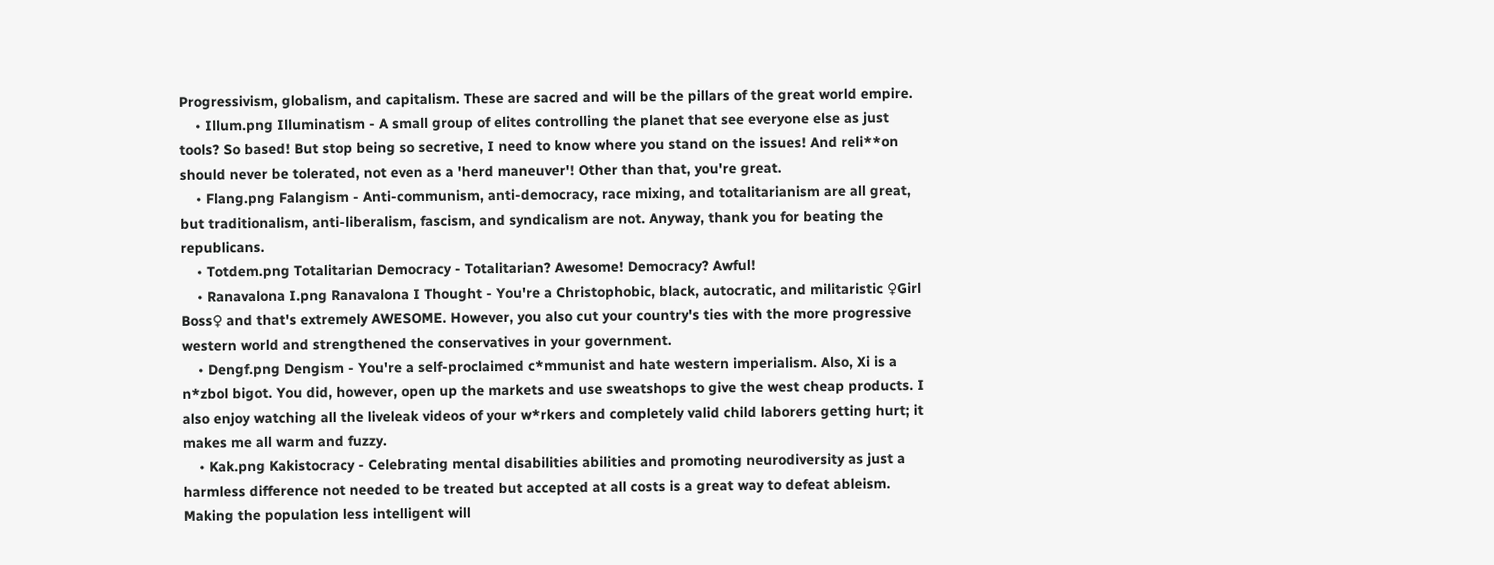Progressivism, globalism, and capitalism. These are sacred and will be the pillars of the great world empire.
    • Illum.png Illuminatism - A small group of elites controlling the planet that see everyone else as just tools? So based! But stop being so secretive, I need to know where you stand on the issues! And reli**on should never be tolerated, not even as a 'herd maneuver'! Other than that, you're great.
    • Flang.png Falangism - Anti-communism, anti-democracy, race mixing, and totalitarianism are all great, but traditionalism, anti-liberalism, fascism, and syndicalism are not. Anyway, thank you for beating the republicans.
    • Totdem.png Totalitarian Democracy - Totalitarian? Awesome! Democracy? Awful!
    • Ranavalona I.png Ranavalona I Thought - You're a Christophobic, black, autocratic, and militaristic ♀Girl Boss♀ and that's extremely AWESOME. However, you also cut your country's ties with the more progressive western world and strengthened the conservatives in your government.
    • Dengf.png Dengism - You're a self-proclaimed c*mmunist and hate western imperialism. Also, Xi is a n*zbol bigot. You did, however, open up the markets and use sweatshops to give the west cheap products. I also enjoy watching all the liveleak videos of your w*rkers and completely valid child laborers getting hurt; it makes me all warm and fuzzy.
    • Kak.png Kakistocracy - Celebrating mental disabilities abilities and promoting neurodiversity as just a harmless difference not needed to be treated but accepted at all costs is a great way to defeat ableism. Making the population less intelligent will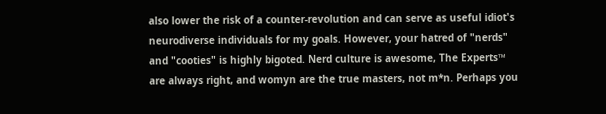also lower the risk of a counter-revolution and can serve as useful idiot's neurodiverse individuals for my goals. However, your hatred of "nerds" and "cooties" is highly bigoted. Nerd culture is awesome, The Experts™ are always right, and womyn are the true masters, not m*n. Perhaps you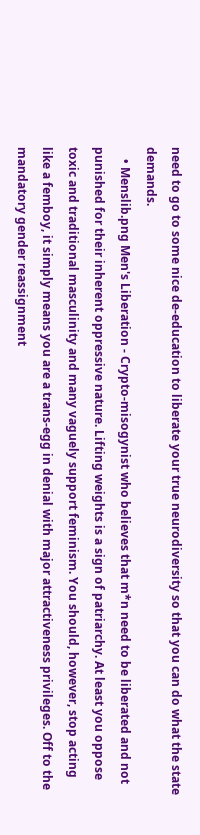need to go to some nice de-education to liberate your true neurodiversity so that you can do what the state demands.
    • Menslib.png Men's Liberation - Crypto-misogynist who believes that m*n need to be liberated and not punished for their inherent oppressive nature. Lifting weights is a sign of patriarchy. At least you oppose toxic and traditional masculinity and many vaguely support feminism. You should, however, stop acting like a femboy, it simply means you are a trans-egg in denial with major attractiveness privileges. Off to the mandatory gender reassignment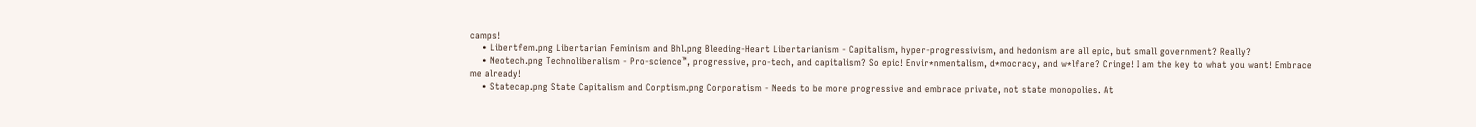camps!
    • Libertfem.png Libertarian Feminism and Bhl.png Bleeding-Heart Libertarianism - Capitalism, hyper-progressivism, and hedonism are all epic, but small government? Really?
    • Neotech.png Technoliberalism - Pro-science™, progressive, pro-tech, and capitalism? So epic! Envir*nmentalism, d*mocracy, and w*lfare? Cringe! I am the key to what you want! Embrace me already!
    • Statecap.png State Capitalism and Corptism.png Corporatism - Needs to be more progressive and embrace private, not state monopolies. At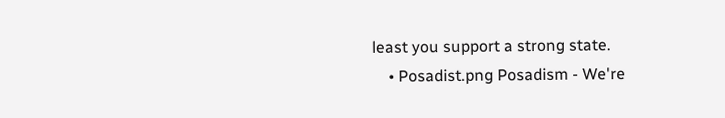least you support a strong state.
    • Posadist.png Posadism - We're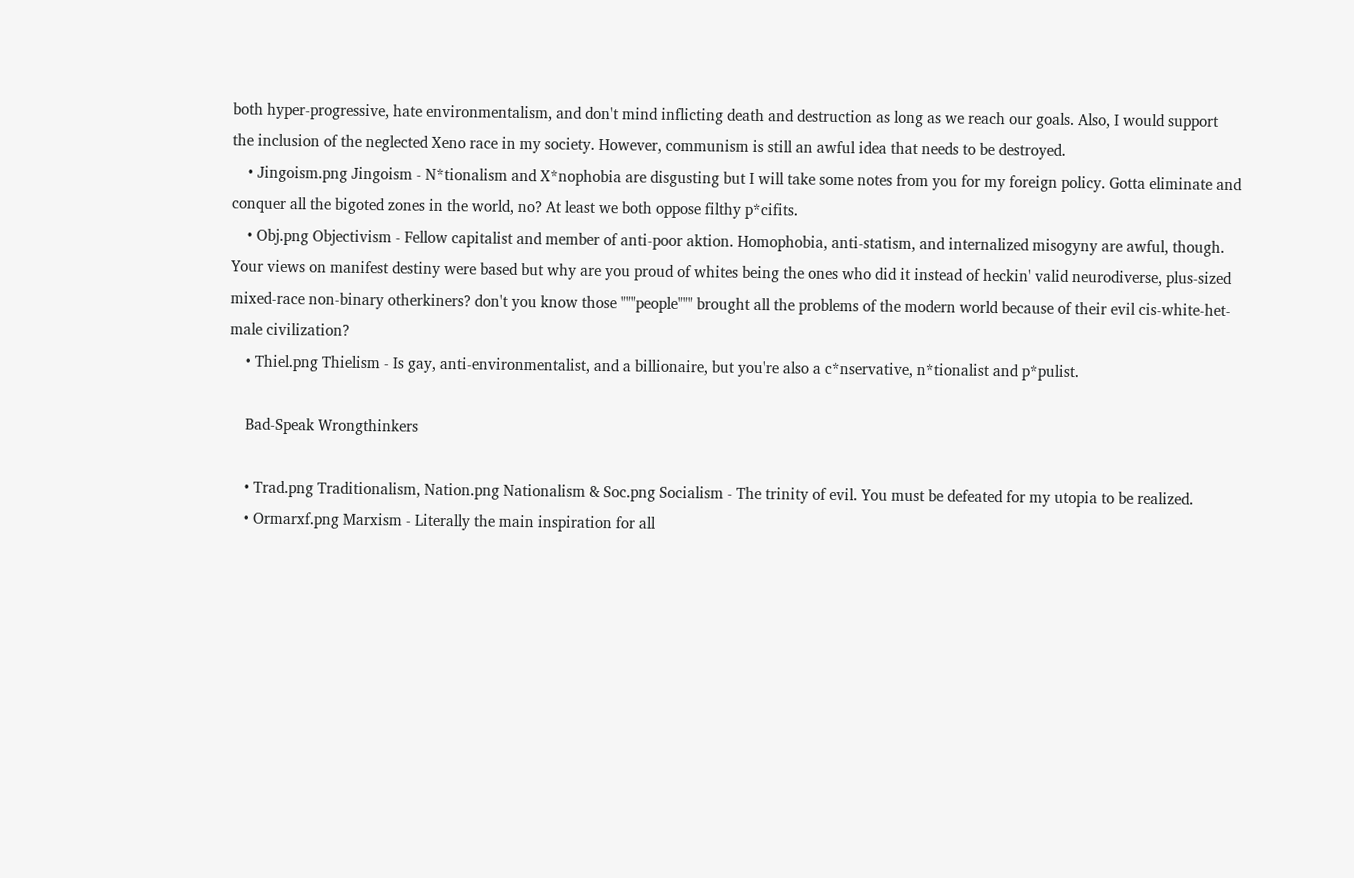both hyper-progressive, hate environmentalism, and don't mind inflicting death and destruction as long as we reach our goals. Also, I would support the inclusion of the neglected Xeno race in my society. However, communism is still an awful idea that needs to be destroyed.
    • Jingoism.png Jingoism - N*tionalism and X*nophobia are disgusting but I will take some notes from you for my foreign policy. Gotta eliminate and conquer all the bigoted zones in the world, no? At least we both oppose filthy p*cifits.
    • Obj.png Objectivism - Fellow capitalist and member of anti-poor aktion. Homophobia, anti-statism, and internalized misogyny are awful, though. Your views on manifest destiny were based but why are you proud of whites being the ones who did it instead of heckin' valid neurodiverse, plus-sized mixed-race non-binary otherkiners? don't you know those """people""" brought all the problems of the modern world because of their evil cis-white-het-male civilization?
    • Thiel.png Thielism - Is gay, anti-environmentalist, and a billionaire, but you're also a c*nservative, n*tionalist and p*pulist.

    Bad-Speak Wrongthinkers

    • Trad.png Traditionalism, Nation.png Nationalism & Soc.png Socialism - The trinity of evil. You must be defeated for my utopia to be realized.
    • Ormarxf.png Marxism - Literally the main inspiration for all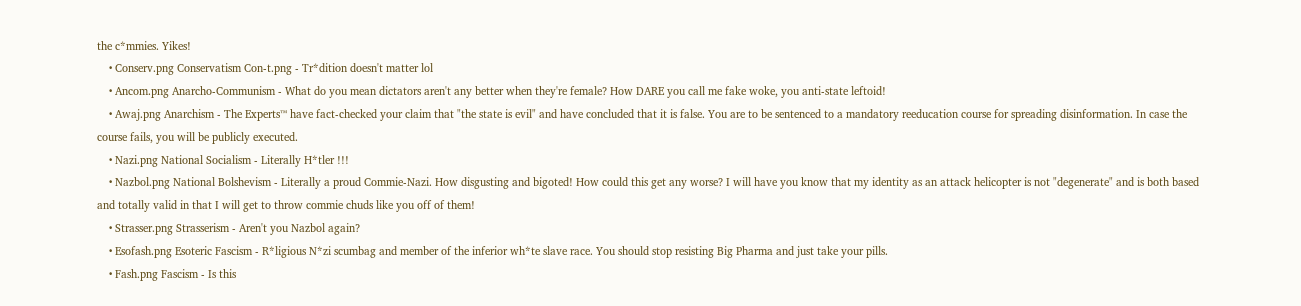the c*mmies. Yikes!
    • Conserv.png Conservatism Con-t.png - Tr*dition doesn't matter lol
    • Ancom.png Anarcho-Communism - What do you mean dictators aren't any better when they're female? How DARE you call me fake woke, you anti-state leftoid!
    • Awaj.png Anarchism - The Experts™ have fact-checked your claim that "the state is evil" and have concluded that it is false. You are to be sentenced to a mandatory reeducation course for spreading disinformation. In case the course fails, you will be publicly executed.
    • Nazi.png National Socialism - Literally H*tler !!!
    • Nazbol.png National Bolshevism - Literally a proud Commie-Nazi. How disgusting and bigoted! How could this get any worse? I will have you know that my identity as an attack helicopter is not "degenerate" and is both based and totally valid in that I will get to throw commie chuds like you off of them!
    • Strasser.png Strasserism - Aren't you Nazbol again?
    • Esofash.png Esoteric Fascism - R*ligious N*zi scumbag and member of the inferior wh*te slave race. You should stop resisting Big Pharma and just take your pills.
    • Fash.png Fascism - Is this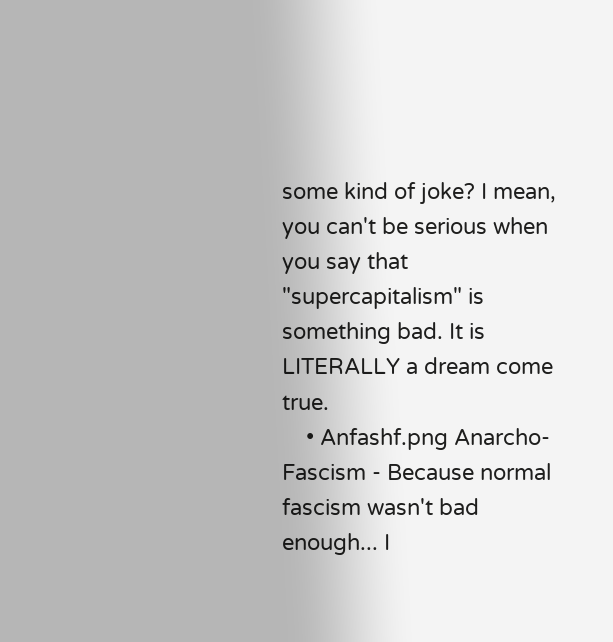some kind of joke? I mean, you can't be serious when you say that "supercapitalism" is something bad. It is LITERALLY a dream come true.
    • Anfashf.png Anarcho-Fascism - Because normal fascism wasn't bad enough... I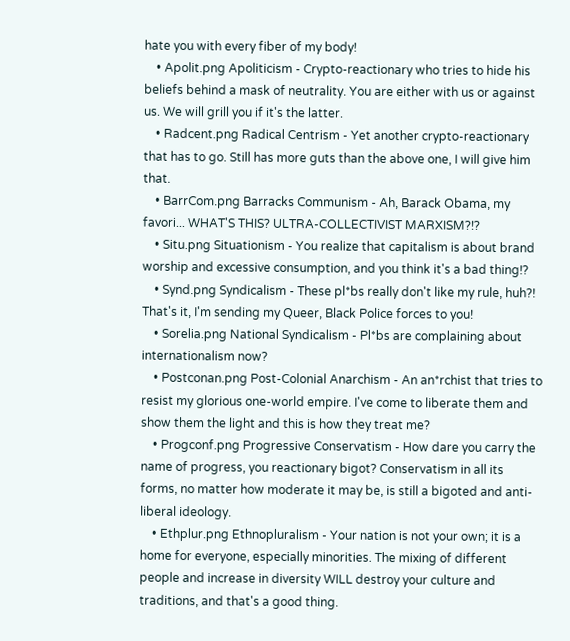hate you with every fiber of my body!
    • Apolit.png Apoliticism - Crypto-reactionary who tries to hide his beliefs behind a mask of neutrality. You are either with us or against us. We will grill you if it's the latter.
    • Radcent.png Radical Centrism - Yet another crypto-reactionary that has to go. Still has more guts than the above one, I will give him that.
    • BarrCom.png Barracks Communism - Ah, Barack Obama, my favori... WHAT'S THIS? ULTRA-COLLECTIVIST MARXISM?!?
    • Situ.png Situationism - You realize that capitalism is about brand worship and excessive consumption, and you think it's a bad thing!?
    • Synd.png Syndicalism - These pl*bs really don't like my rule, huh?! That's it, I'm sending my Queer, Black Police forces to you!
    • Sorelia.png National Syndicalism - Pl*bs are complaining about internationalism now?
    • Postconan.png Post-Colonial Anarchism - An an*rchist that tries to resist my glorious one-world empire. I've come to liberate them and show them the light and this is how they treat me?
    • Progconf.png Progressive Conservatism - How dare you carry the name of progress, you reactionary bigot? Conservatism in all its forms, no matter how moderate it may be, is still a bigoted and anti-liberal ideology.
    • Ethplur.png Ethnopluralism - Your nation is not your own; it is a home for everyone, especially minorities. The mixing of different people and increase in diversity WILL destroy your culture and traditions, and that's a good thing.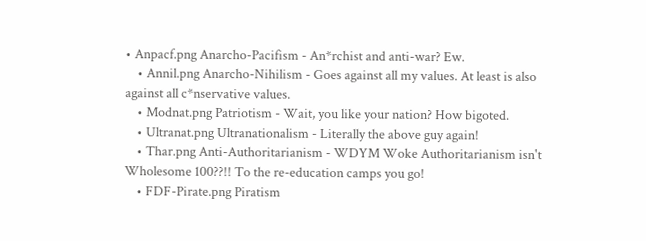• Anpacf.png Anarcho-Pacifism - An*rchist and anti-war? Ew.
    • Annil.png Anarcho-Nihilism - Goes against all my values. At least is also against all c*nservative values.
    • Modnat.png Patriotism - Wait, you like your nation? How bigoted.
    • Ultranat.png Ultranationalism - Literally the above guy again!
    • Thar.png Anti-Authoritarianism - WDYM Woke Authoritarianism isn't Wholesome 100??!! To the re-education camps you go!
    • FDF-Pirate.png Piratism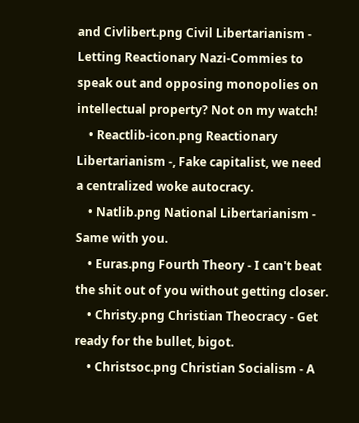and Civlibert.png Civil Libertarianism - Letting Reactionary Nazi-Commies to speak out and opposing monopolies on intellectual property? Not on my watch!
    • Reactlib-icon.png Reactionary Libertarianism -, Fake capitalist, we need a centralized woke autocracy.
    • Natlib.png National Libertarianism - Same with you.
    • Euras.png Fourth Theory - I can't beat the shit out of you without getting closer.
    • Christy.png Christian Theocracy - Get ready for the bullet, bigot.
    • Christsoc.png Christian Socialism - A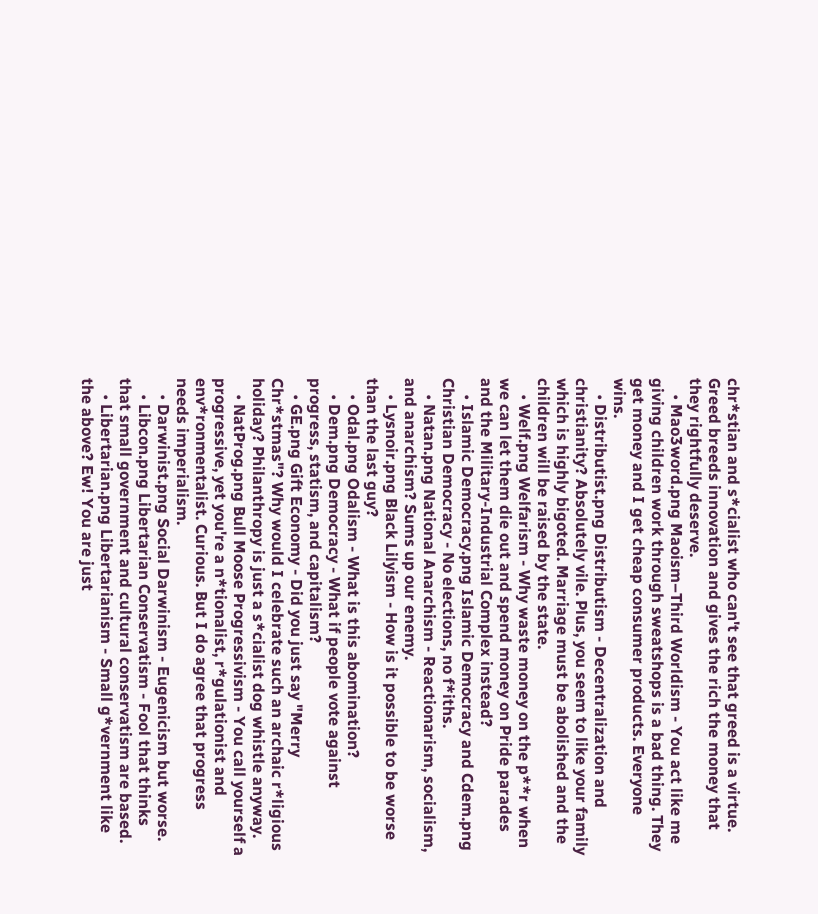chr*stian and s*cialist who can't see that greed is a virtue. Greed breeds innovation and gives the rich the money that they rightfully deserve.
    • Mao3word.png Maoism–Third Worldism - You act like me giving children work through sweatshops is a bad thing. They get money and I get cheap consumer products. Everyone wins.
    • Distributist.png Distributism - Decentralization and christianity? Absolutely vile. Plus, you seem to like your family which is highly bigoted. Marriage must be abolished and the children will be raised by the state.
    • Welf.png Welfarism - Why waste money on the p**r when we can let them die out and spend money on Pride parades and the Military-Industrial Complex instead?
    • Islamic Democracy.png Islamic Democracy and Cdem.png Christian Democracy - No elections, no f*iths.
    • Natan.png National Anarchism - Reactionarism, socialism, and anarchism? Sums up our enemy.
    • Lysnoir.png Black Lilyism - How is it possible to be worse than the last guy?
    • Odal.png Odalism - What is this abomination?
    • Dem.png Democracy - What if people vote against progress, statism, and capitalism?
    • GE.png Gift Economy - Did you just say "Merry Chr*stmas"? Why would I celebrate such an archaic r*ligious holiday? Philanthropy is just a s*cialist dog whistle anyway.
    • NatProg.png Bull Moose Progressivism - You call yourself a progressive, yet you're a n*tionalist, r*gulationist and env*ronmentalist. Curious. But I do agree that progress needs imperialism.
    • Darwinist.png Social Darwinism - Eugenicism but worse.
    • Libcon.png Libertarian Conservatism - Fool that thinks that small government and cultural conservatism are based.
    • Libertarian.png Libertarianism - Small g*vernment like the above? Ew! You are just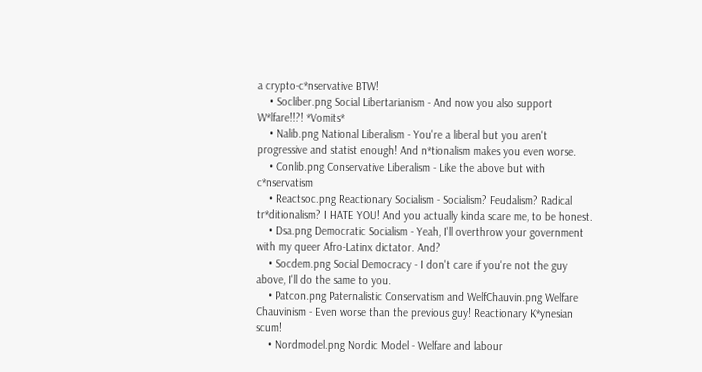a crypto-c*nservative BTW!
    • Socliber.png Social Libertarianism - And now you also support W*lfare!!?! *Vomits*
    • Nalib.png National Liberalism - You're a liberal but you aren't progressive and statist enough! And n*tionalism makes you even worse.
    • Conlib.png Conservative Liberalism - Like the above but with c*nservatism
    • Reactsoc.png Reactionary Socialism - Socialism? Feudalism? Radical tr*ditionalism? I HATE YOU! And you actually kinda scare me, to be honest.
    • Dsa.png Democratic Socialism - Yeah, I'll overthrow your government with my queer Afro-Latinx dictator. And?
    • Socdem.png Social Democracy - I don't care if you're not the guy above, I'll do the same to you.
    • Patcon.png Paternalistic Conservatism and WelfChauvin.png Welfare Chauvinism - Even worse than the previous guy! Reactionary K*ynesian scum!
    • Nordmodel.png Nordic Model - Welfare and labour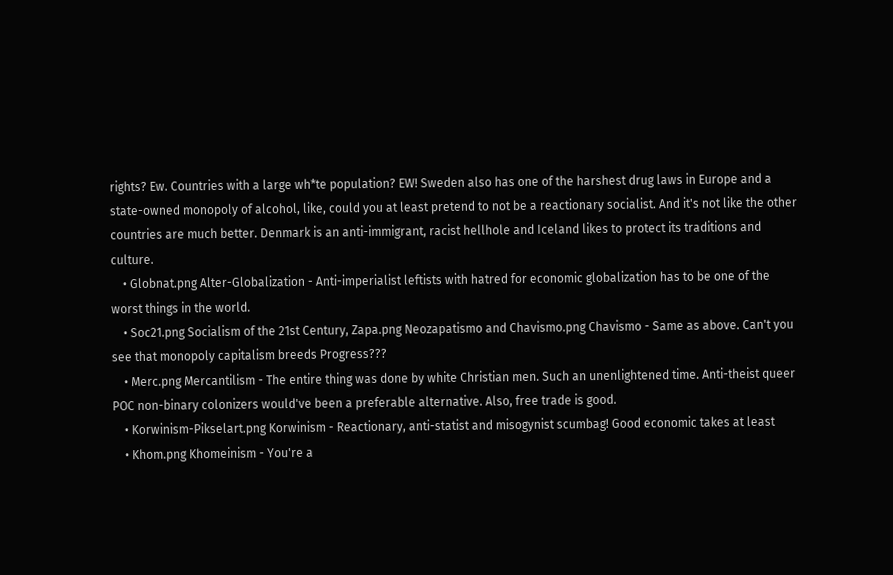rights? Ew. Countries with a large wh*te population? EW! Sweden also has one of the harshest drug laws in Europe and a state-owned monopoly of alcohol, like, could you at least pretend to not be a reactionary socialist. And it's not like the other countries are much better. Denmark is an anti-immigrant, racist hellhole and Iceland likes to protect its traditions and culture.
    • Globnat.png Alter-Globalization - Anti-imperialist leftists with hatred for economic globalization has to be one of the worst things in the world.
    • Soc21.png Socialism of the 21st Century, Zapa.png Neozapatismo and Chavismo.png Chavismo - Same as above. Can't you see that monopoly capitalism breeds Progress???
    • Merc.png Mercantilism - The entire thing was done by white Christian men. Such an unenlightened time. Anti-theist queer POC non-binary colonizers would've been a preferable alternative. Also, free trade is good.
    • Korwinism-Pikselart.png Korwinism - Reactionary, anti-statist and misogynist scumbag! Good economic takes at least
    • Khom.png Khomeinism - You're a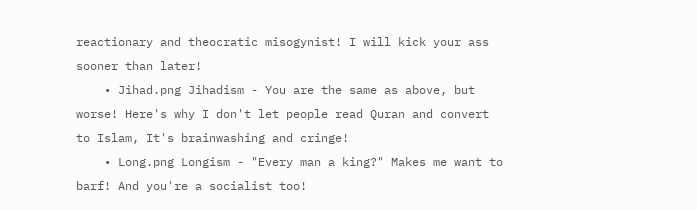reactionary and theocratic misogynist! I will kick your ass sooner than later!
    • Jihad.png Jihadism - You are the same as above, but worse! Here's why I don't let people read Quran and convert to Islam, It's brainwashing and cringe!
    • Long.png Longism - "Every man a king?" Makes me want to barf! And you're a socialist too!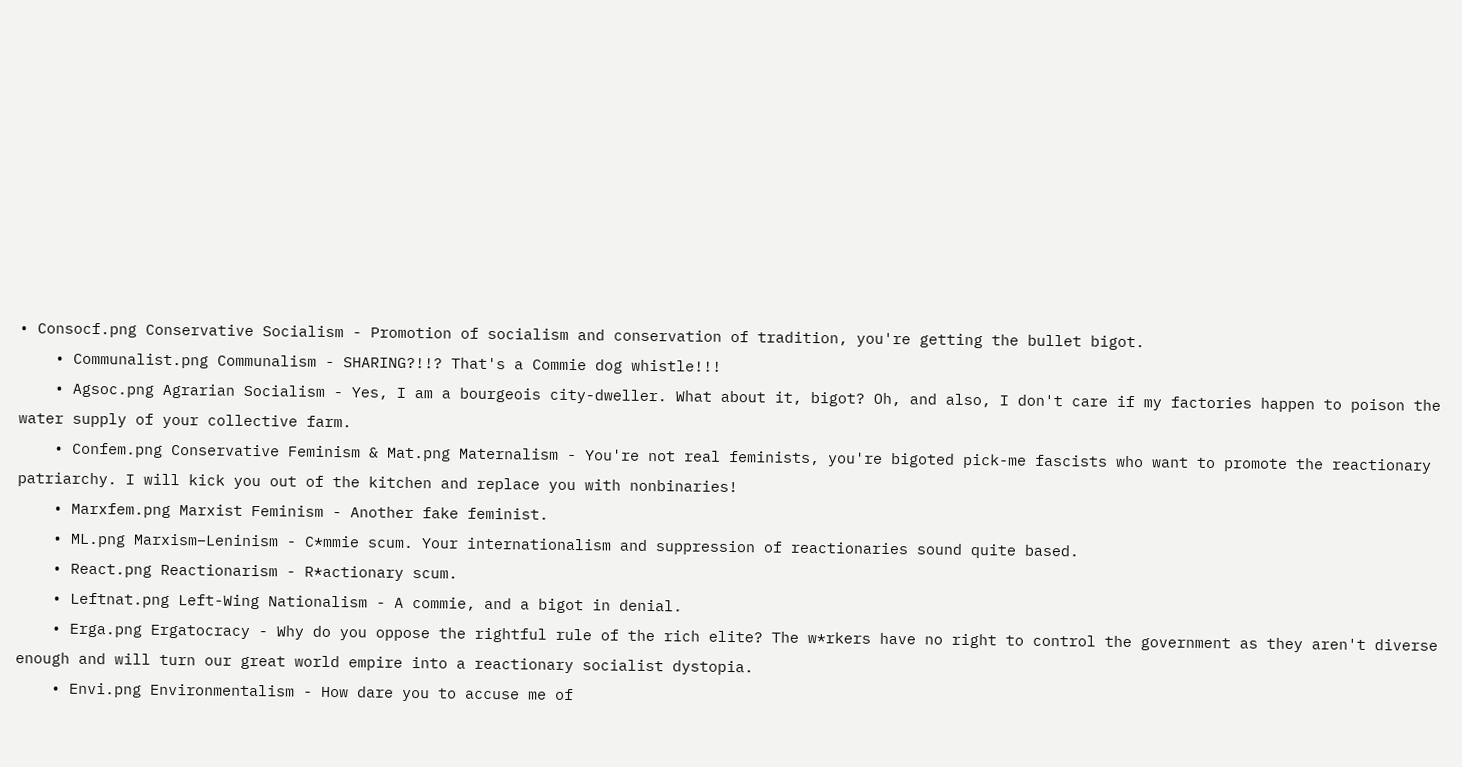• Consocf.png Conservative Socialism - Promotion of socialism and conservation of tradition, you're getting the bullet bigot.
    • Communalist.png Communalism - SHARING?!!? That's a Commie dog whistle!!!
    • Agsoc.png Agrarian Socialism - Yes, I am a bourgeois city-dweller. What about it, bigot? Oh, and also, I don't care if my factories happen to poison the water supply of your collective farm.
    • Confem.png Conservative Feminism & Mat.png Maternalism - You're not real feminists, you're bigoted pick-me fascists who want to promote the reactionary patriarchy. I will kick you out of the kitchen and replace you with nonbinaries!
    • Marxfem.png Marxist Feminism - Another fake feminist.
    • ML.png Marxism–Leninism - C*mmie scum. Your internationalism and suppression of reactionaries sound quite based.
    • React.png Reactionarism - R*actionary scum.
    • Leftnat.png Left-Wing Nationalism - A commie, and a bigot in denial.
    • Erga.png Ergatocracy - Why do you oppose the rightful rule of the rich elite? The w*rkers have no right to control the government as they aren't diverse enough and will turn our great world empire into a reactionary socialist dystopia.
    • Envi.png Environmentalism - How dare you to accuse me of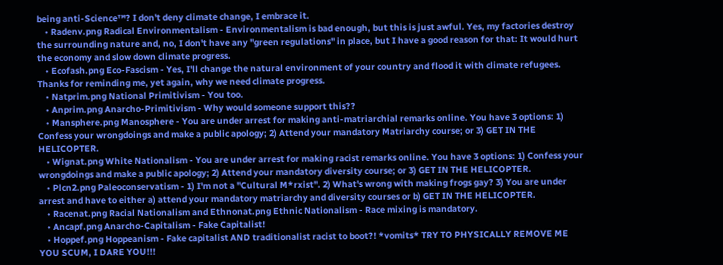being anti-Science™? I don't deny climate change, I embrace it.
    • Radenv.png Radical Environmentalism - Environmentalism is bad enough, but this is just awful. Yes, my factories destroy the surrounding nature and, no, I don't have any "green regulations" in place, but I have a good reason for that: It would hurt the economy and slow down climate progress.
    • Ecofash.png Eco-Fascism - Yes, I'll change the natural environment of your country and flood it with climate refugees. Thanks for reminding me, yet again, why we need climate progress.
    • Natprim.png National Primitivism - You too.
    • Anprim.png Anarcho-Primitivism - Why would someone support this??
    • Mansphere.png Manosphere - You are under arrest for making anti-matriarchial remarks online. You have 3 options: 1) Confess your wrongdoings and make a public apology; 2) Attend your mandatory Matriarchy course; or 3) GET IN THE HELICOPTER.
    • Wignat.png White Nationalism - You are under arrest for making racist remarks online. You have 3 options: 1) Confess your wrongdoings and make a public apology; 2) Attend your mandatory diversity course; or 3) GET IN THE HELICOPTER.
    • Plcn2.png Paleoconservatism - 1) I'm not a "Cultural M*rxist". 2) What's wrong with making frogs gay? 3) You are under arrest and have to either a) attend your mandatory matriarchy and diversity courses or b) GET IN THE HELICOPTER.
    • Racenat.png Racial Nationalism and Ethnonat.png Ethnic Nationalism - Race mixing is mandatory.
    • Ancapf.png Anarcho-Capitalism - Fake Capitalist!
    • Hoppef.png Hoppeanism - Fake capitalist AND traditionalist racist to boot?! *vomits* TRY TO PHYSICALLY REMOVE ME YOU SCUM, I DARE YOU!!!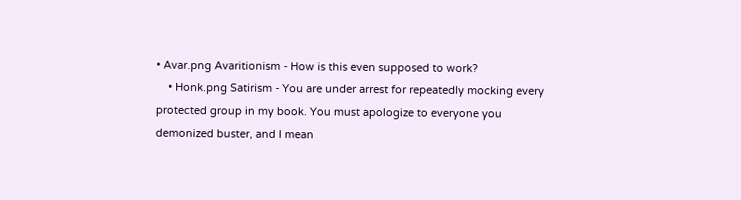• Avar.png Avaritionism - How is this even supposed to work?
    • Honk.png Satirism - You are under arrest for repeatedly mocking every protected group in my book. You must apologize to everyone you demonized buster, and I mean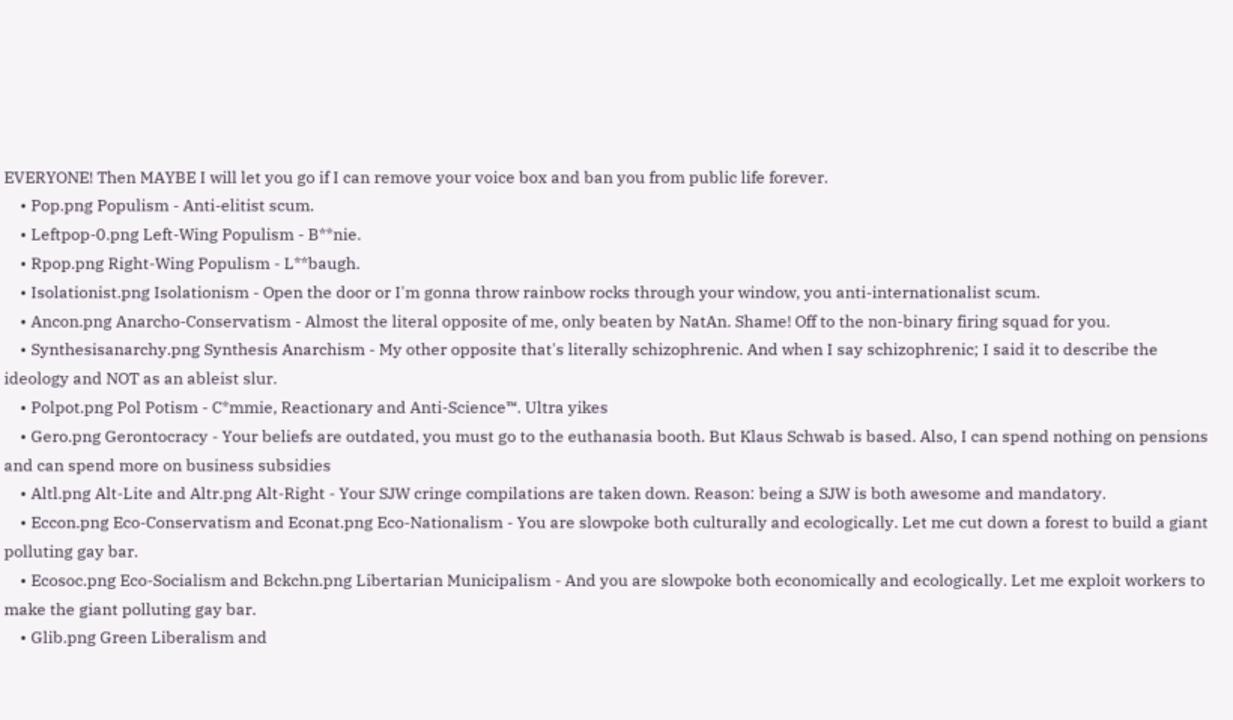EVERYONE! Then MAYBE I will let you go if I can remove your voice box and ban you from public life forever.
    • Pop.png Populism - Anti-elitist scum.
    • Leftpop-0.png Left-Wing Populism - B**nie.
    • Rpop.png Right-Wing Populism - L**baugh.
    • Isolationist.png Isolationism - Open the door or I'm gonna throw rainbow rocks through your window, you anti-internationalist scum.
    • Ancon.png Anarcho-Conservatism - Almost the literal opposite of me, only beaten by NatAn. Shame! Off to the non-binary firing squad for you.
    • Synthesisanarchy.png Synthesis Anarchism - My other opposite that's literally schizophrenic. And when I say schizophrenic; I said it to describe the ideology and NOT as an ableist slur.
    • Polpot.png Pol Potism - C*mmie, Reactionary and Anti-Science™. Ultra yikes
    • Gero.png Gerontocracy - Your beliefs are outdated, you must go to the euthanasia booth. But Klaus Schwab is based. Also, I can spend nothing on pensions and can spend more on business subsidies
    • Altl.png Alt-Lite and Altr.png Alt-Right - Your SJW cringe compilations are taken down. Reason: being a SJW is both awesome and mandatory.
    • Eccon.png Eco-Conservatism and Econat.png Eco-Nationalism - You are slowpoke both culturally and ecologically. Let me cut down a forest to build a giant polluting gay bar.
    • Ecosoc.png Eco-Socialism and Bckchn.png Libertarian Municipalism - And you are slowpoke both economically and ecologically. Let me exploit workers to make the giant polluting gay bar.
    • Glib.png Green Liberalism and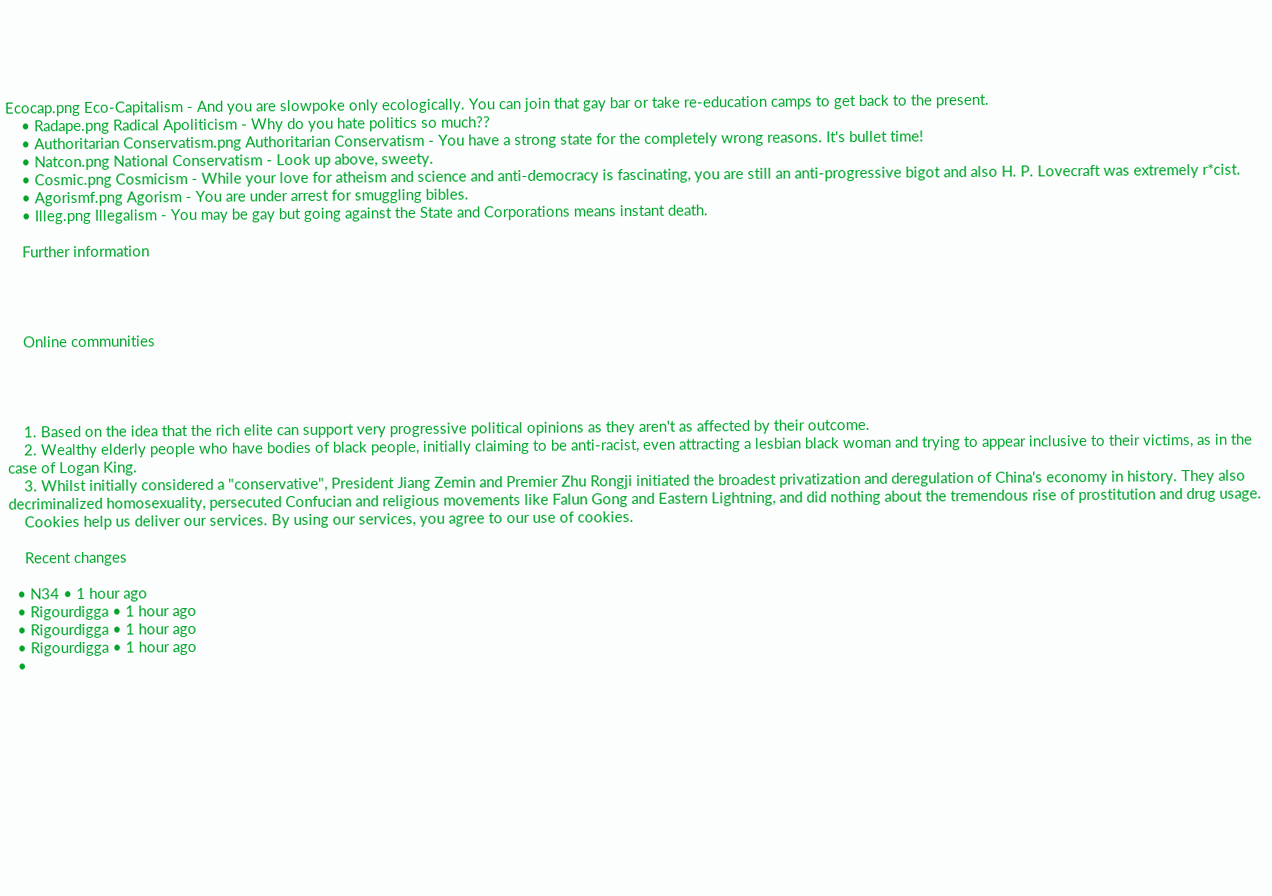Ecocap.png Eco-Capitalism - And you are slowpoke only ecologically. You can join that gay bar or take re-education camps to get back to the present.
    • Radape.png Radical Apoliticism - Why do you hate politics so much??
    • Authoritarian Conservatism.png Authoritarian Conservatism - You have a strong state for the completely wrong reasons. It's bullet time!
    • Natcon.png National Conservatism - Look up above, sweety.
    • Cosmic.png Cosmicism - While your love for atheism and science and anti-democracy is fascinating, you are still an anti-progressive bigot and also H. P. Lovecraft was extremely r*cist.
    • Agorismf.png Agorism - You are under arrest for smuggling bibles.
    • Illeg.png Illegalism - You may be gay but going against the State and Corporations means instant death.

    Further information




    Online communities




    1. Based on the idea that the rich elite can support very progressive political opinions as they aren't as affected by their outcome.
    2. Wealthy elderly people who have bodies of black people, initially claiming to be anti-racist, even attracting a lesbian black woman and trying to appear inclusive to their victims, as in the case of Logan King.
    3. Whilst initially considered a "conservative", President Jiang Zemin and Premier Zhu Rongji initiated the broadest privatization and deregulation of China's economy in history. They also decriminalized homosexuality, persecuted Confucian and religious movements like Falun Gong and Eastern Lightning, and did nothing about the tremendous rise of prostitution and drug usage.
    Cookies help us deliver our services. By using our services, you agree to our use of cookies.

    Recent changes

  • N34 • 1 hour ago
  • Rigourdigga • 1 hour ago
  • Rigourdigga • 1 hour ago
  • Rigourdigga • 1 hour ago
  •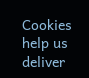Cookies help us deliver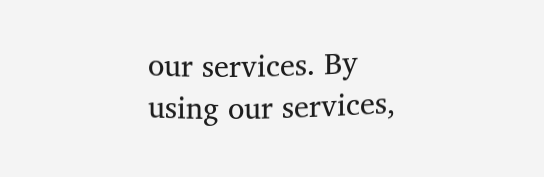our services. By using our services,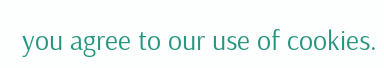you agree to our use of cookies.